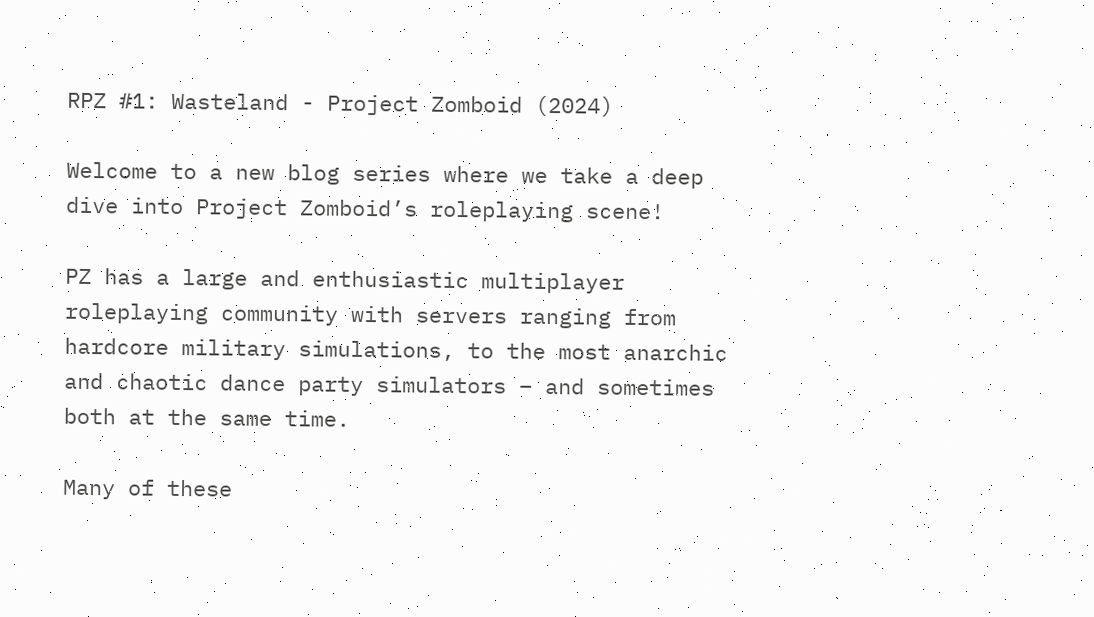RPZ #1: Wasteland - Project Zomboid (2024)

Welcome to a new blog series where we take a deep dive into Project Zomboid’s roleplaying scene!

PZ has a large and enthusiastic multiplayer roleplaying community with servers ranging from hardcore military simulations, to the most anarchic and chaotic dance party simulators – and sometimes both at the same time.

Many of these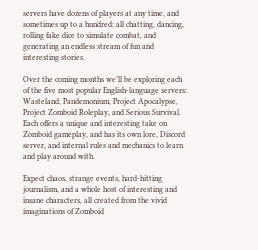servers have dozens of players at any time, and sometimes up to a hundred: all chatting, dancing, rolling fake dice to simulate combat, and generating an endless stream of fun and interesting stories.

Over the coming months we’ll be exploring each of the five most popular English-language servers: Wasteland, Pandemonium, Project Apocalypse, Project Zomboid Roleplay, and Serious Survival. Each offers a unique and interesting take on Zomboid gameplay, and has its own lore, Discord server, and internal rules and mechanics to learn and play around with.

Expect chaos, strange events, hard-hitting journalism, and a whole host of interesting and insane characters, all created from the vivid imaginations of Zomboid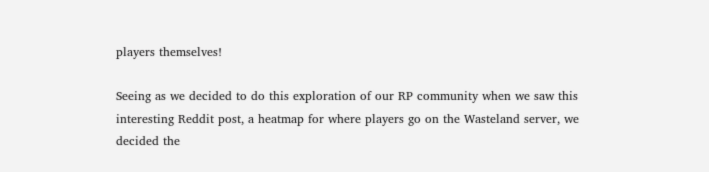players themselves!

Seeing as we decided to do this exploration of our RP community when we saw this interesting Reddit post, a heatmap for where players go on the Wasteland server, we decided the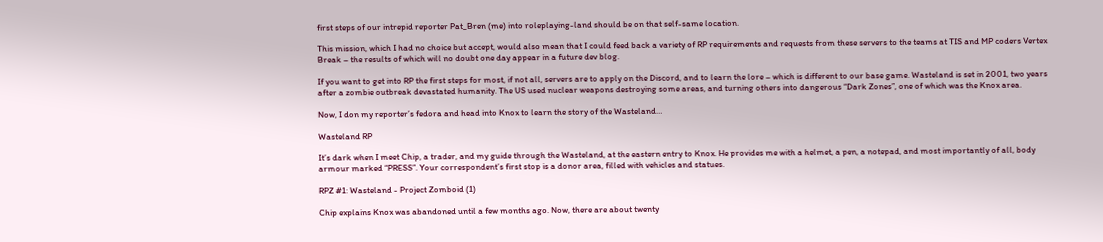first steps of our intrepid reporter Pat_Bren (me) into roleplaying-land should be on that self-same location.

This mission, which I had no choice but accept, would also mean that I could feed back a variety of RP requirements and requests from these servers to the teams at TIS and MP coders Vertex Break – the results of which will no doubt one day appear in a future dev blog.

If you want to get into RP the first steps for most, if not all, servers are to apply on the Discord, and to learn the lore – which is different to our base game. Wasteland is set in 2001, two years after a zombie outbreak devastated humanity. The US used nuclear weapons destroying some areas, and turning others into dangerous “Dark Zones”, one of which was the Knox area.

Now, I don my reporter’s fedora and head into Knox to learn the story of the Wasteland…

Wasteland RP

It’s dark when I meet Chip, a trader, and my guide through the Wasteland, at the eastern entry to Knox. He provides me with a helmet, a pen, a notepad, and most importantly of all, body armour marked “PRESS”. Your correspondent’s first stop is a donor area, filled with vehicles and statues.

RPZ #1: Wasteland - Project Zomboid (1)

Chip explains Knox was abandoned until a few months ago. Now, there are about twenty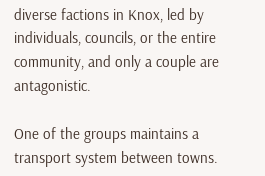diverse factions in Knox, led by individuals, councils, or the entire community, and only a couple are antagonistic.

One of the groups maintains a transport system between towns.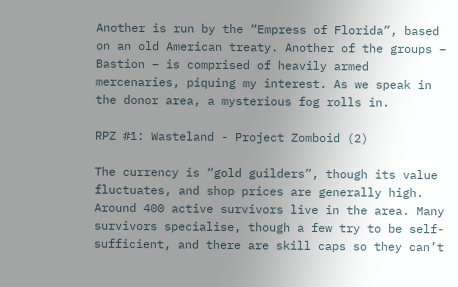Another is run by the “Empress of Florida”, based on an old American treaty. Another of the groups – Bastion – is comprised of heavily armed mercenaries, piquing my interest. As we speak in the donor area, a mysterious fog rolls in.

RPZ #1: Wasteland - Project Zomboid (2)

The currency is “gold guilders”, though its value fluctuates, and shop prices are generally high. Around 400 active survivors live in the area. Many survivors specialise, though a few try to be self-sufficient, and there are skill caps so they can’t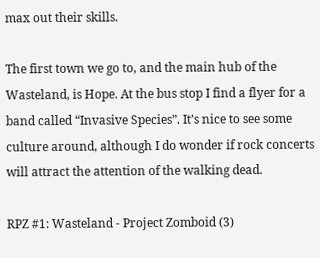max out their skills.

The first town we go to, and the main hub of the Wasteland, is Hope. At the bus stop I find a flyer for a band called “Invasive Species”. It’s nice to see some culture around, although I do wonder if rock concerts will attract the attention of the walking dead.

RPZ #1: Wasteland - Project Zomboid (3)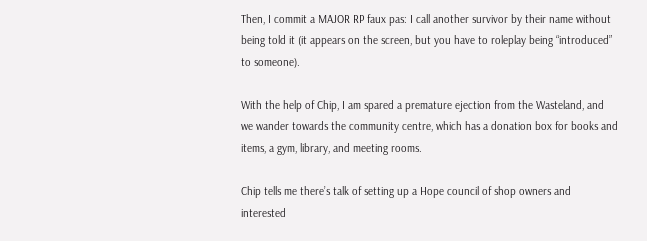Then, I commit a MAJOR RP faux pas: I call another survivor by their name without being told it (it appears on the screen, but you have to roleplay being “introduced” to someone).

With the help of Chip, I am spared a premature ejection from the Wasteland, and we wander towards the community centre, which has a donation box for books and items, a gym, library, and meeting rooms.

Chip tells me there’s talk of setting up a Hope council of shop owners and interested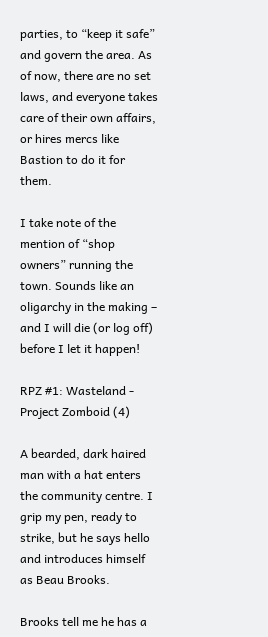parties, to “keep it safe” and govern the area. As of now, there are no set laws, and everyone takes care of their own affairs, or hires mercs like Bastion to do it for them.

I take note of the mention of “shop owners” running the town. Sounds like an oligarchy in the making – and I will die (or log off) before I let it happen!

RPZ #1: Wasteland - Project Zomboid (4)

A bearded, dark haired man with a hat enters the community centre. I grip my pen, ready to strike, but he says hello and introduces himself as Beau Brooks.

Brooks tell me he has a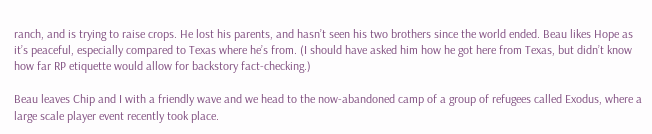ranch, and is trying to raise crops. He lost his parents, and hasn’t seen his two brothers since the world ended. Beau likes Hope as it’s peaceful, especially compared to Texas where he’s from. (I should have asked him how he got here from Texas, but didn’t know how far RP etiquette would allow for backstory fact-checking.)

Beau leaves Chip and I with a friendly wave and we head to the now-abandoned camp of a group of refugees called Exodus, where a large scale player event recently took place.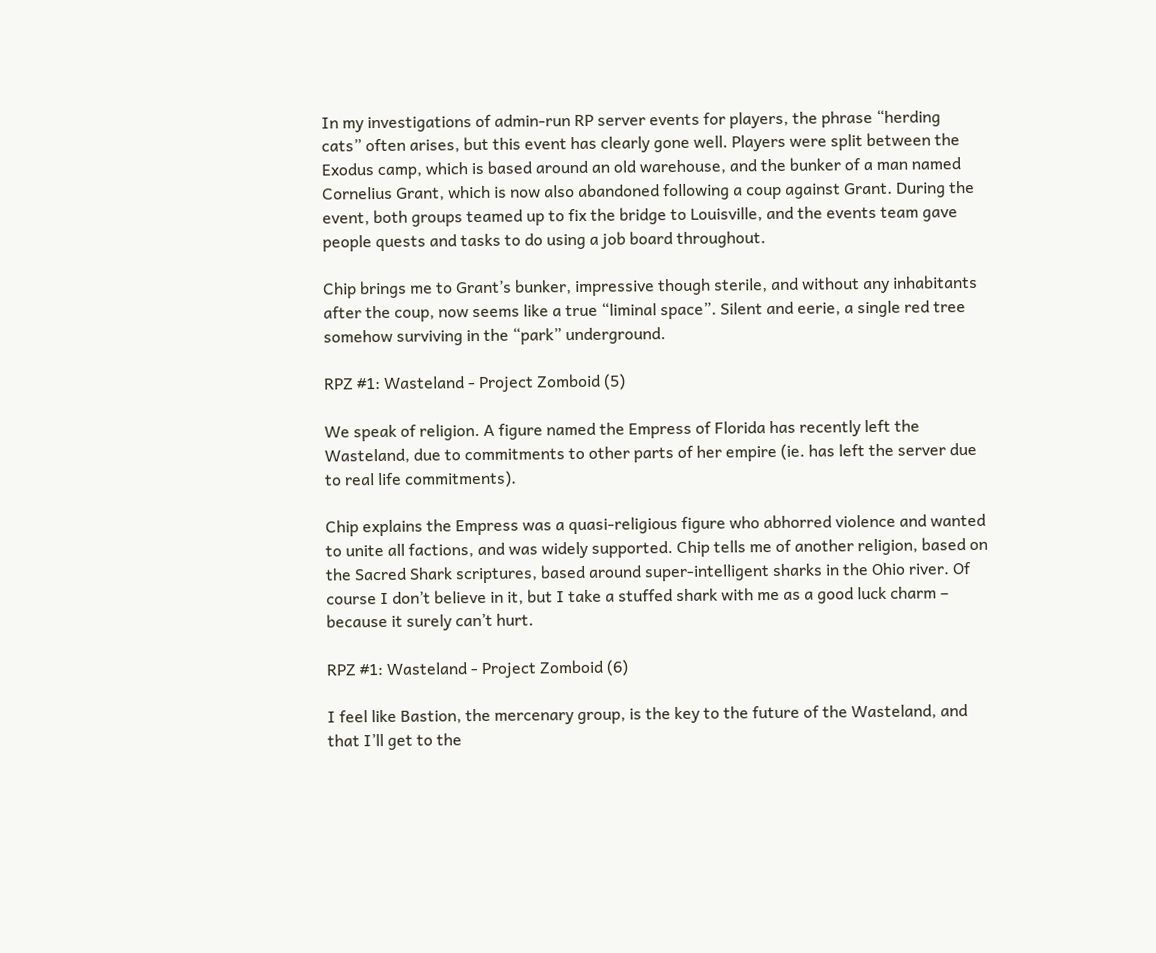In my investigations of admin-run RP server events for players, the phrase “herding cats” often arises, but this event has clearly gone well. Players were split between the Exodus camp, which is based around an old warehouse, and the bunker of a man named Cornelius Grant, which is now also abandoned following a coup against Grant. During the event, both groups teamed up to fix the bridge to Louisville, and the events team gave people quests and tasks to do using a job board throughout.

Chip brings me to Grant’s bunker, impressive though sterile, and without any inhabitants after the coup, now seems like a true “liminal space”. Silent and eerie, a single red tree somehow surviving in the “park” underground.

RPZ #1: Wasteland - Project Zomboid (5)

We speak of religion. A figure named the Empress of Florida has recently left the Wasteland, due to commitments to other parts of her empire (ie. has left the server due to real life commitments).

Chip explains the Empress was a quasi-religious figure who abhorred violence and wanted to unite all factions, and was widely supported. Chip tells me of another religion, based on the Sacred Shark scriptures, based around super-intelligent sharks in the Ohio river. Of course I don’t believe in it, but I take a stuffed shark with me as a good luck charm – because it surely can’t hurt.

RPZ #1: Wasteland - Project Zomboid (6)

I feel like Bastion, the mercenary group, is the key to the future of the Wasteland, and that I’ll get to the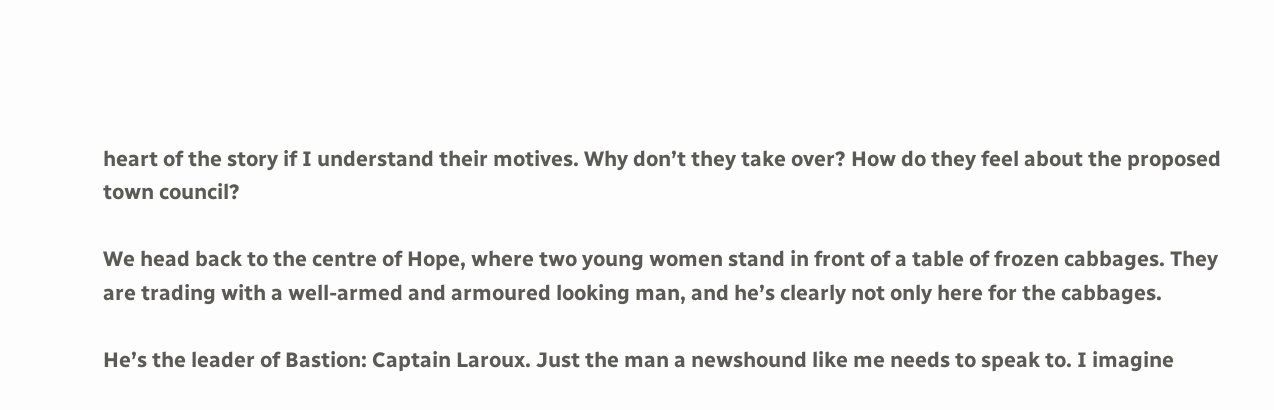heart of the story if I understand their motives. Why don’t they take over? How do they feel about the proposed town council?

We head back to the centre of Hope, where two young women stand in front of a table of frozen cabbages. They are trading with a well-armed and armoured looking man, and he’s clearly not only here for the cabbages.

He’s the leader of Bastion: Captain Laroux. Just the man a newshound like me needs to speak to. I imagine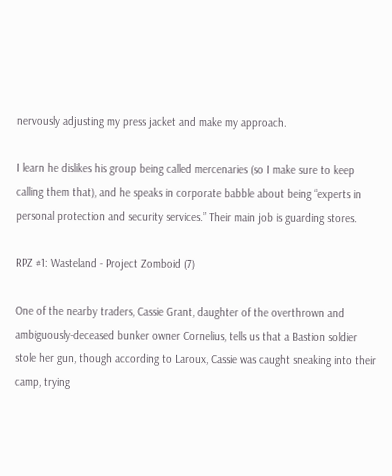nervously adjusting my press jacket and make my approach.

I learn he dislikes his group being called mercenaries (so I make sure to keep calling them that), and he speaks in corporate babble about being “experts in personal protection and security services.” Their main job is guarding stores.

RPZ #1: Wasteland - Project Zomboid (7)

One of the nearby traders, Cassie Grant, daughter of the overthrown and ambiguously-deceased bunker owner Cornelius, tells us that a Bastion soldier stole her gun, though according to Laroux, Cassie was caught sneaking into their camp, trying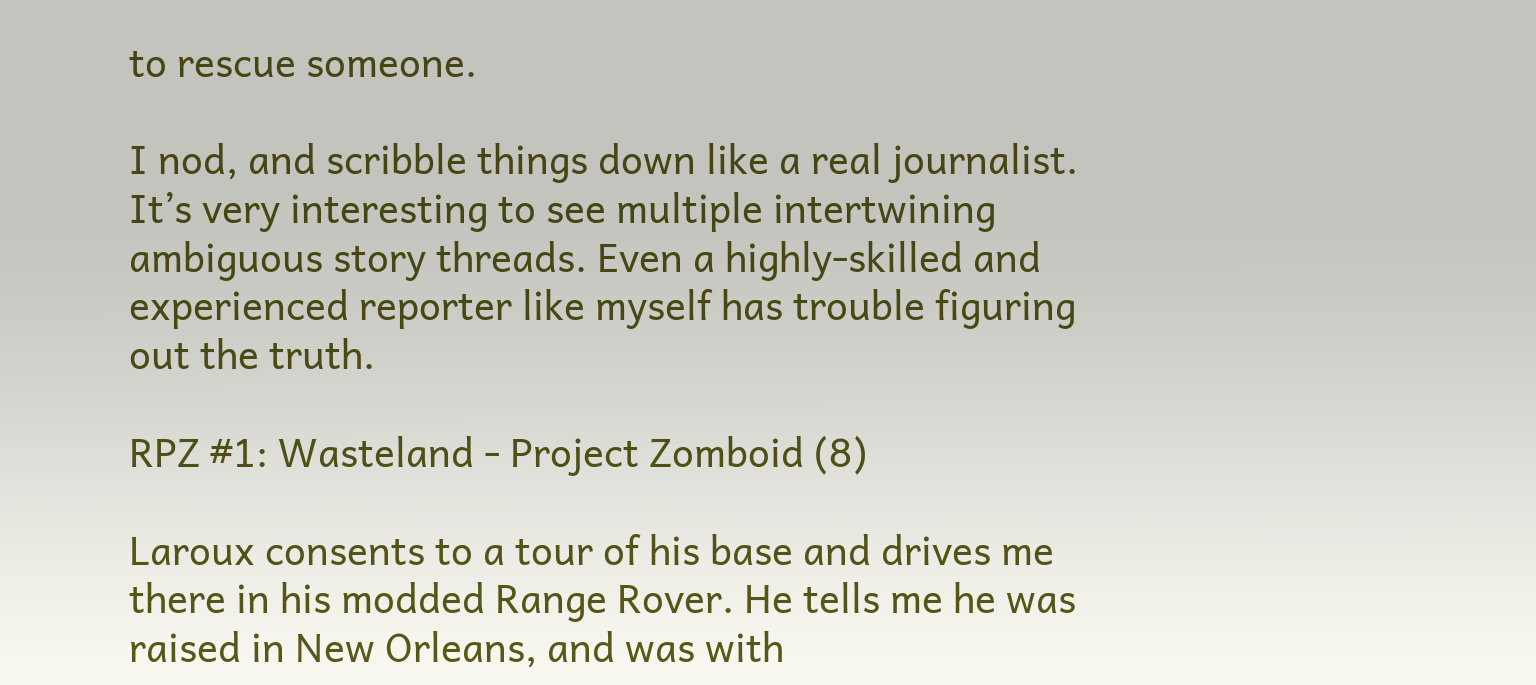to rescue someone.

I nod, and scribble things down like a real journalist. It’s very interesting to see multiple intertwining ambiguous story threads. Even a highly-skilled and experienced reporter like myself has trouble figuring out the truth.

RPZ #1: Wasteland - Project Zomboid (8)

Laroux consents to a tour of his base and drives me there in his modded Range Rover. He tells me he was raised in New Orleans, and was with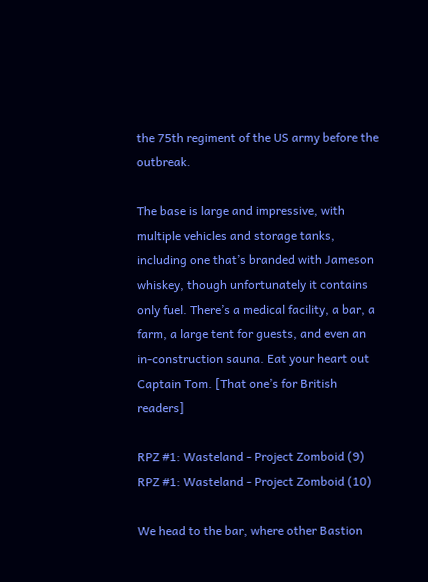the 75th regiment of the US army before the outbreak.

The base is large and impressive, with multiple vehicles and storage tanks, including one that’s branded with Jameson whiskey, though unfortunately it contains only fuel. There’s a medical facility, a bar, a farm, a large tent for guests, and even an in-construction sauna. Eat your heart out Captain Tom. [That one’s for British readers]

RPZ #1: Wasteland - Project Zomboid (9)
RPZ #1: Wasteland - Project Zomboid (10)

We head to the bar, where other Bastion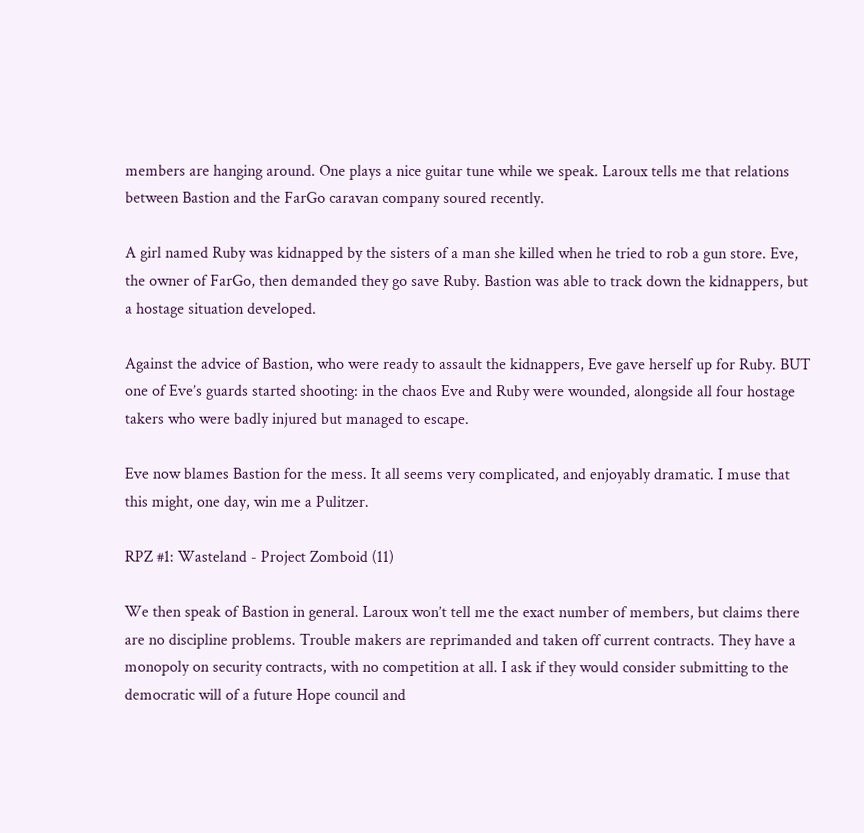members are hanging around. One plays a nice guitar tune while we speak. Laroux tells me that relations between Bastion and the FarGo caravan company soured recently.

A girl named Ruby was kidnapped by the sisters of a man she killed when he tried to rob a gun store. Eve, the owner of FarGo, then demanded they go save Ruby. Bastion was able to track down the kidnappers, but a hostage situation developed.

Against the advice of Bastion, who were ready to assault the kidnappers, Eve gave herself up for Ruby. BUT one of Eve’s guards started shooting: in the chaos Eve and Ruby were wounded, alongside all four hostage takers who were badly injured but managed to escape.

Eve now blames Bastion for the mess. It all seems very complicated, and enjoyably dramatic. I muse that this might, one day, win me a Pulitzer.

RPZ #1: Wasteland - Project Zomboid (11)

We then speak of Bastion in general. Laroux won’t tell me the exact number of members, but claims there are no discipline problems. Trouble makers are reprimanded and taken off current contracts. They have a monopoly on security contracts, with no competition at all. I ask if they would consider submitting to the democratic will of a future Hope council and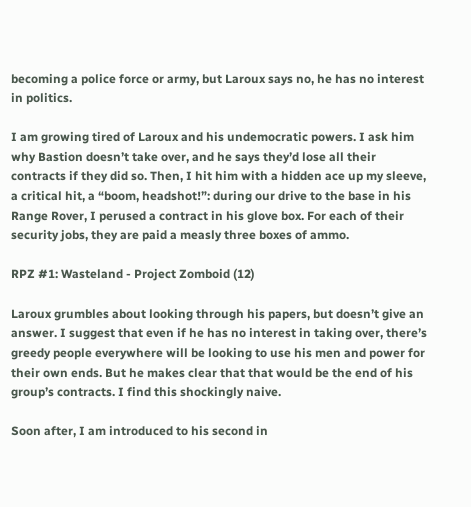becoming a police force or army, but Laroux says no, he has no interest in politics.

I am growing tired of Laroux and his undemocratic powers. I ask him why Bastion doesn’t take over, and he says they’d lose all their contracts if they did so. Then, I hit him with a hidden ace up my sleeve, a critical hit, a “boom, headshot!”: during our drive to the base in his Range Rover, I perused a contract in his glove box. For each of their security jobs, they are paid a measly three boxes of ammo.

RPZ #1: Wasteland - Project Zomboid (12)

Laroux grumbles about looking through his papers, but doesn’t give an answer. I suggest that even if he has no interest in taking over, there’s greedy people everywhere will be looking to use his men and power for their own ends. But he makes clear that that would be the end of his group’s contracts. I find this shockingly naive.

Soon after, I am introduced to his second in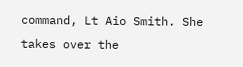command, Lt Aio Smith. She takes over the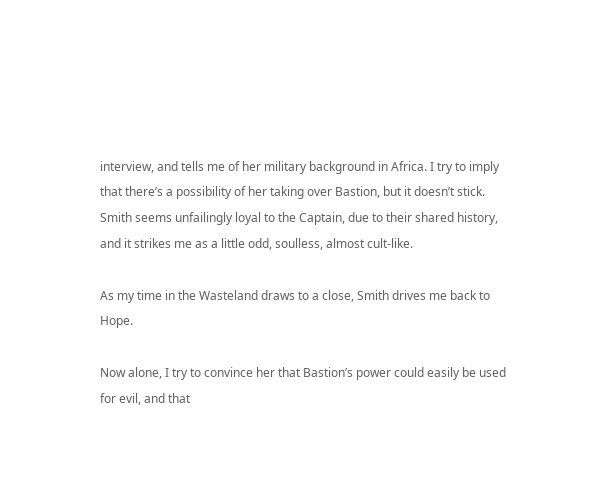interview, and tells me of her military background in Africa. I try to imply that there’s a possibility of her taking over Bastion, but it doesn’t stick. Smith seems unfailingly loyal to the Captain, due to their shared history, and it strikes me as a little odd, soulless, almost cult-like.

As my time in the Wasteland draws to a close, Smith drives me back to Hope.

Now alone, I try to convince her that Bastion’s power could easily be used for evil, and that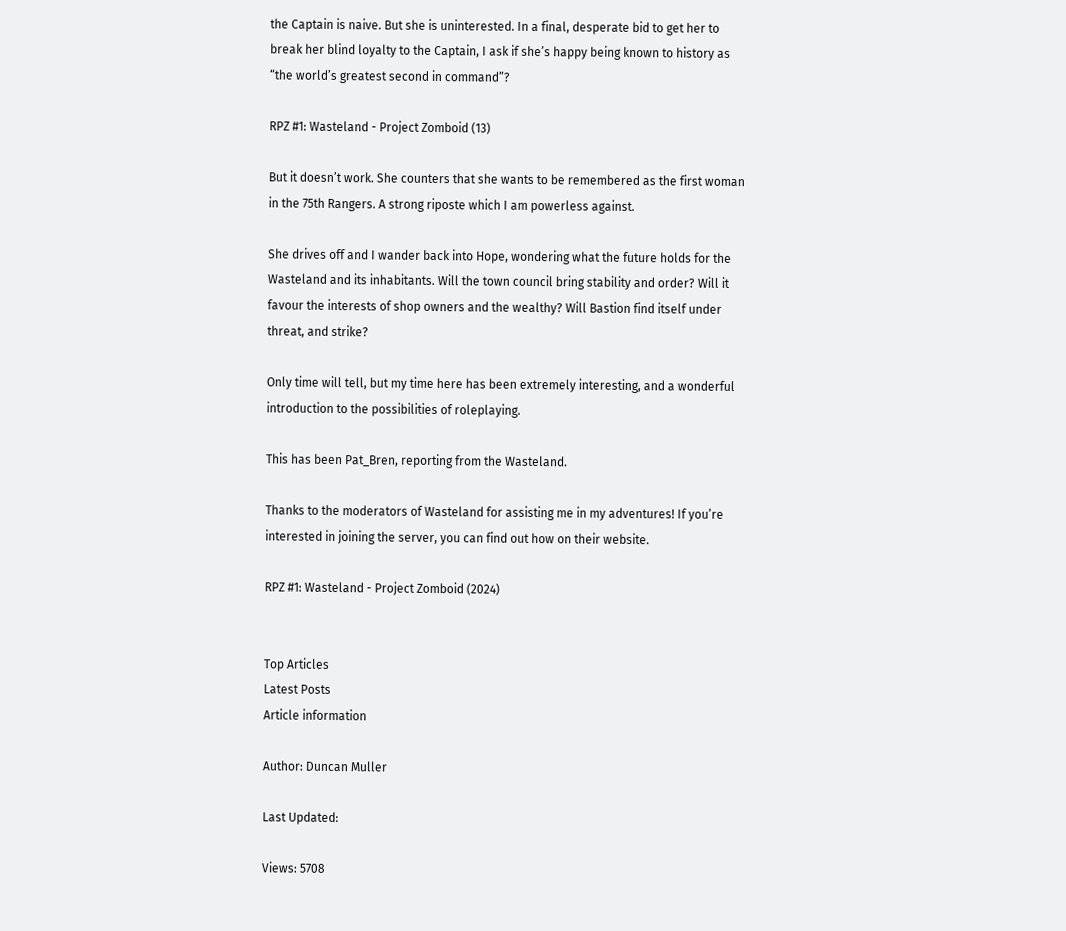the Captain is naive. But she is uninterested. In a final, desperate bid to get her to break her blind loyalty to the Captain, I ask if she’s happy being known to history as “the world’s greatest second in command”?

RPZ #1: Wasteland - Project Zomboid (13)

But it doesn’t work. She counters that she wants to be remembered as the first woman in the 75th Rangers. A strong riposte which I am powerless against.

She drives off and I wander back into Hope, wondering what the future holds for the Wasteland and its inhabitants. Will the town council bring stability and order? Will it favour the interests of shop owners and the wealthy? Will Bastion find itself under threat, and strike?

Only time will tell, but my time here has been extremely interesting, and a wonderful introduction to the possibilities of roleplaying.

This has been Pat_Bren, reporting from the Wasteland.

Thanks to the moderators of Wasteland for assisting me in my adventures! If you’re interested in joining the server, you can find out how on their website.

RPZ #1: Wasteland - Project Zomboid (2024)


Top Articles
Latest Posts
Article information

Author: Duncan Muller

Last Updated:

Views: 5708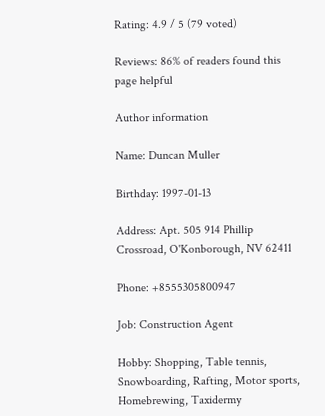Rating: 4.9 / 5 (79 voted)

Reviews: 86% of readers found this page helpful

Author information

Name: Duncan Muller

Birthday: 1997-01-13

Address: Apt. 505 914 Phillip Crossroad, O'Konborough, NV 62411

Phone: +8555305800947

Job: Construction Agent

Hobby: Shopping, Table tennis, Snowboarding, Rafting, Motor sports, Homebrewing, Taxidermy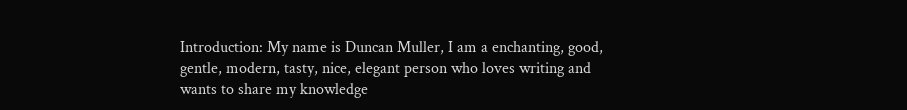Introduction: My name is Duncan Muller, I am a enchanting, good, gentle, modern, tasty, nice, elegant person who loves writing and wants to share my knowledge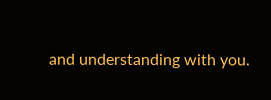and understanding with you.